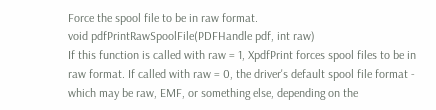Force the spool file to be in raw format.
void pdfPrintRawSpoolFile(PDFHandle pdf, int raw)
If this function is called with raw = 1, XpdfPrint forces spool files to be in raw format. If called with raw = 0, the driver's default spool file format - which may be raw, EMF, or something else, depending on the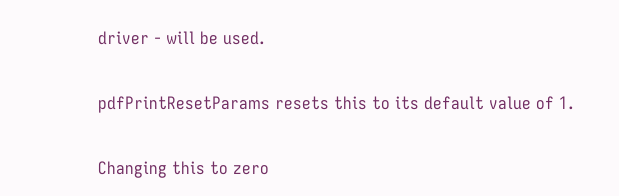driver - will be used.

pdfPrintResetParams resets this to its default value of 1.

Changing this to zero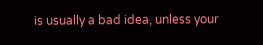is usually a bad idea, unless your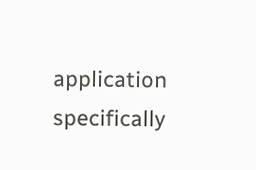application specifically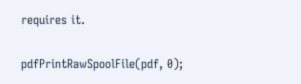requires it.

pdfPrintRawSpoolFile(pdf, 0);